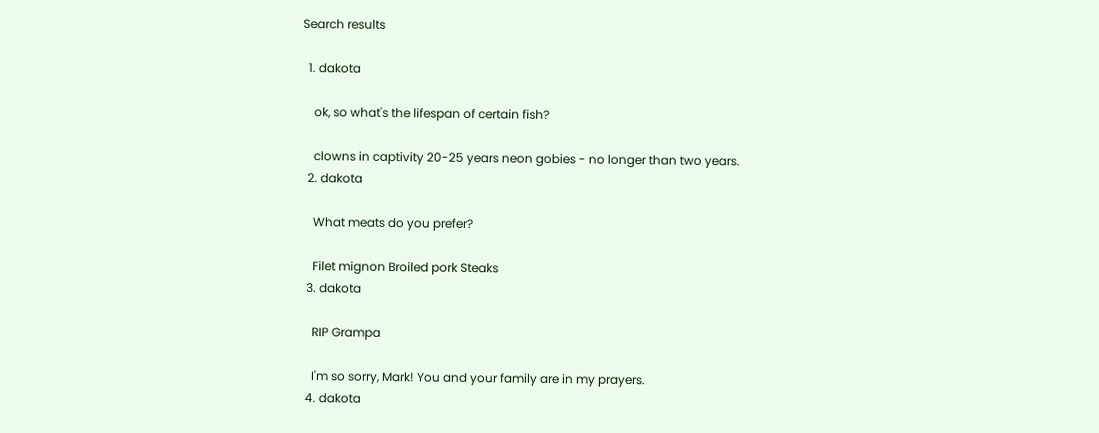Search results

  1. dakota

    ok, so what's the lifespan of certain fish?

    clowns in captivity 20-25 years neon gobies - no longer than two years.
  2. dakota

    What meats do you prefer?

    Filet mignon Broiled pork Steaks
  3. dakota

    RIP Grampa

    I'm so sorry, Mark! You and your family are in my prayers.
  4. dakota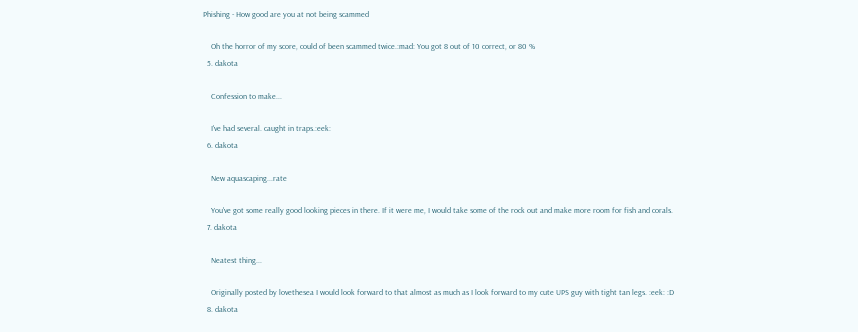Phishing - How good are you at not being scammed

    Oh the horror of my score, could of been scammed twice.:mad: You got 8 out of 10 correct, or 80 %
  5. dakota

    Confession to make...

    I've had several. caught in traps.:eek:
  6. dakota

    New aquascaping...rate

    You've got some really good looking pieces in there. If it were me, I would take some of the rock out and make more room for fish and corals.
  7. dakota

    Neatest thing...

    Originally posted by lovethesea I would look forward to that almost as much as I look forward to my cute UPS guy with tight tan legs. :eek: :D
  8. dakota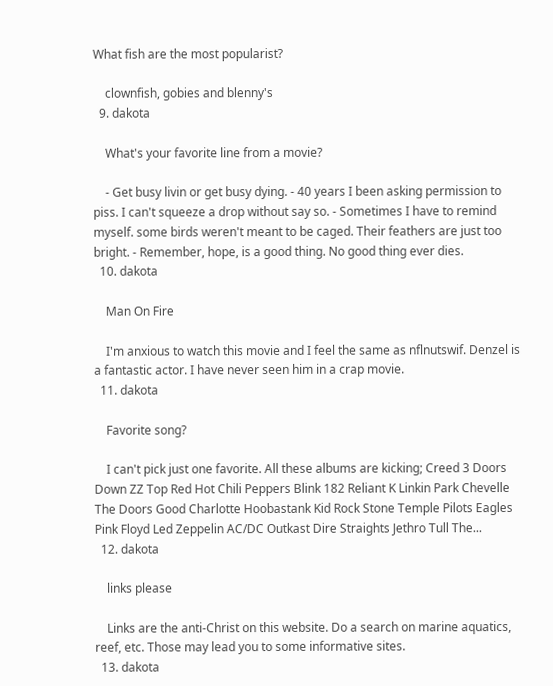What fish are the most popularist?

    clownfish, gobies and blenny's
  9. dakota

    What's your favorite line from a movie?

    - Get busy livin or get busy dying. - 40 years I been asking permission to piss. I can't squeeze a drop without say so. - Sometimes I have to remind myself. some birds weren't meant to be caged. Their feathers are just too bright. - Remember, hope, is a good thing. No good thing ever dies.
  10. dakota

    Man On Fire

    I'm anxious to watch this movie and I feel the same as nflnutswif. Denzel is a fantastic actor. I have never seen him in a crap movie.
  11. dakota

    Favorite song?

    I can't pick just one favorite. All these albums are kicking; Creed 3 Doors Down ZZ Top Red Hot Chili Peppers Blink 182 Reliant K Linkin Park Chevelle The Doors Good Charlotte Hoobastank Kid Rock Stone Temple Pilots Eagles Pink Floyd Led Zeppelin AC/DC Outkast Dire Straights Jethro Tull The...
  12. dakota

    links please

    Links are the anti-Christ on this website. Do a search on marine aquatics, reef, etc. Those may lead you to some informative sites.
  13. dakota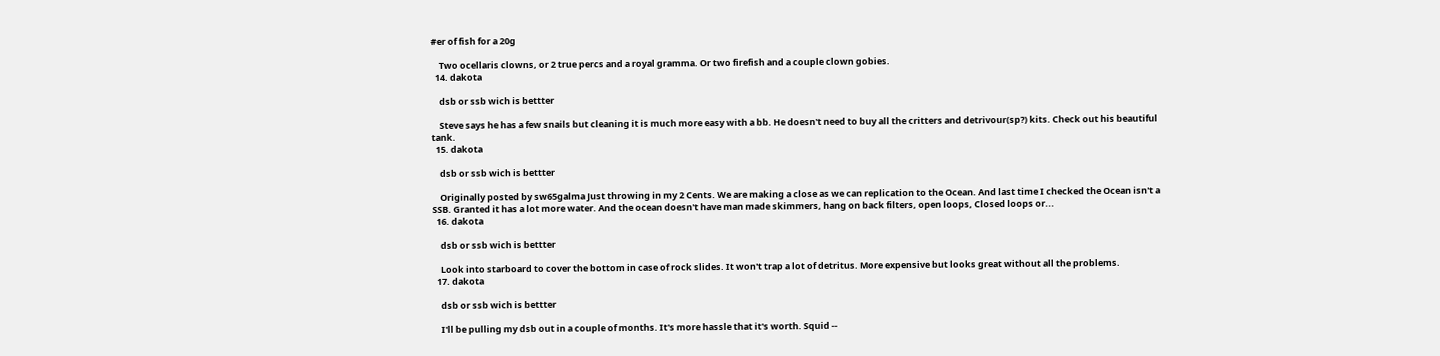#er of fish for a 20g

    Two ocellaris clowns, or 2 true percs and a royal gramma. Or two firefish and a couple clown gobies.
  14. dakota

    dsb or ssb wich is bettter

    Steve says he has a few snails but cleaning it is much more easy with a bb. He doesn't need to buy all the critters and detrivour(sp?) kits. Check out his beautiful tank.
  15. dakota

    dsb or ssb wich is bettter

    Originally posted by sw65galma Just throwing in my 2 Cents. We are making a close as we can replication to the Ocean. And last time I checked the Ocean isn't a SSB. Granted it has a lot more water. And the ocean doesn't have man made skimmers, hang on back filters, open loops, Closed loops or...
  16. dakota

    dsb or ssb wich is bettter

    Look into starboard to cover the bottom in case of rock slides. It won't trap a lot of detritus. More expensive but looks great without all the problems.
  17. dakota

    dsb or ssb wich is bettter

    I'll be pulling my dsb out in a couple of months. It's more hassle that it's worth. Squid --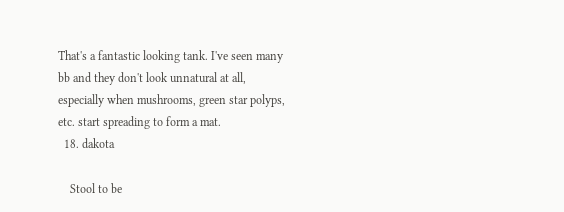That's a fantastic looking tank. I've seen many bb and they don't look unnatural at all, especially when mushrooms, green star polyps, etc. start spreading to form a mat.
  18. dakota

    Stool to be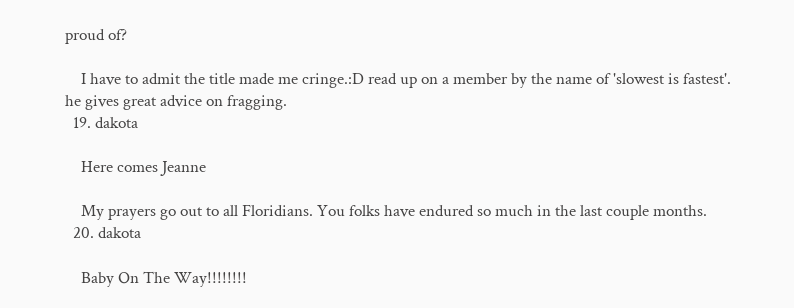proud of?

    I have to admit the title made me cringe.:D read up on a member by the name of 'slowest is fastest'. he gives great advice on fragging.
  19. dakota

    Here comes Jeanne

    My prayers go out to all Floridians. You folks have endured so much in the last couple months.
  20. dakota

    Baby On The Way!!!!!!!!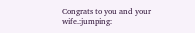Congrats to you and your wife.:jumping: